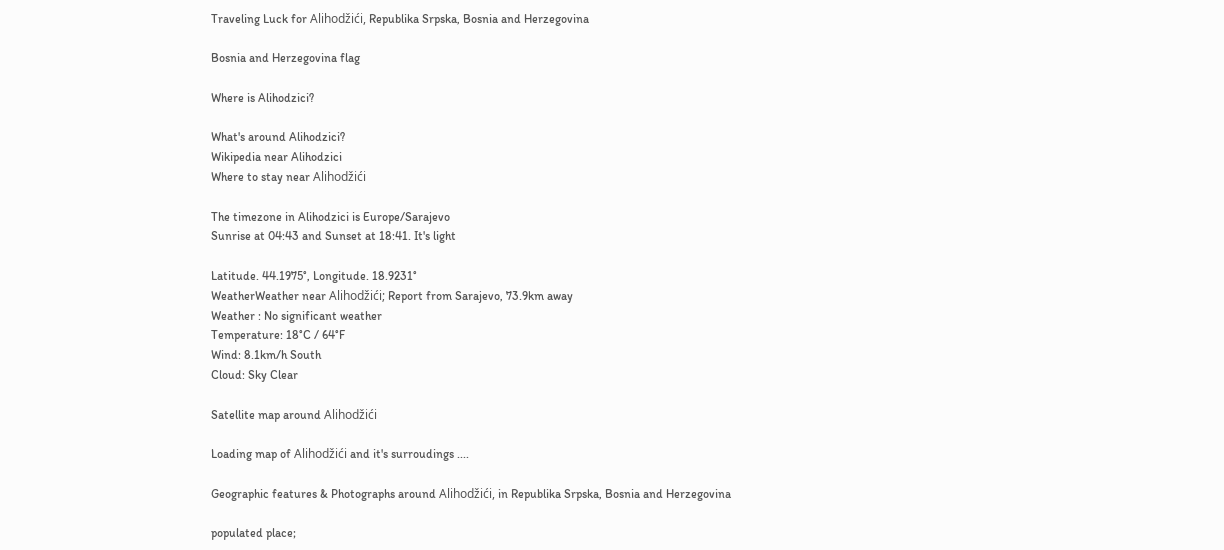Traveling Luck for Alihodžići, Republika Srpska, Bosnia and Herzegovina

Bosnia and Herzegovina flag

Where is Alihodzici?

What's around Alihodzici?
Wikipedia near Alihodzici
Where to stay near Alihodžići

The timezone in Alihodzici is Europe/Sarajevo
Sunrise at 04:43 and Sunset at 18:41. It's light

Latitude. 44.1975°, Longitude. 18.9231°
WeatherWeather near Alihodžići; Report from Sarajevo, 73.9km away
Weather : No significant weather
Temperature: 18°C / 64°F
Wind: 8.1km/h South
Cloud: Sky Clear

Satellite map around Alihodžići

Loading map of Alihodžići and it's surroudings ....

Geographic features & Photographs around Alihodžići, in Republika Srpska, Bosnia and Herzegovina

populated place;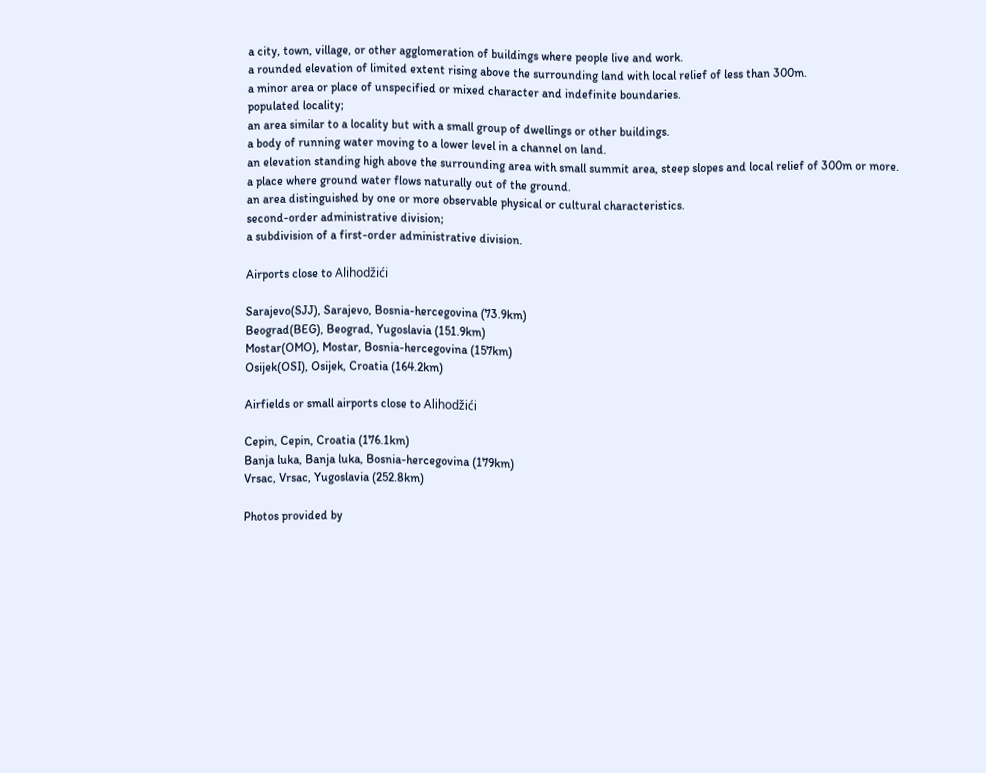a city, town, village, or other agglomeration of buildings where people live and work.
a rounded elevation of limited extent rising above the surrounding land with local relief of less than 300m.
a minor area or place of unspecified or mixed character and indefinite boundaries.
populated locality;
an area similar to a locality but with a small group of dwellings or other buildings.
a body of running water moving to a lower level in a channel on land.
an elevation standing high above the surrounding area with small summit area, steep slopes and local relief of 300m or more.
a place where ground water flows naturally out of the ground.
an area distinguished by one or more observable physical or cultural characteristics.
second-order administrative division;
a subdivision of a first-order administrative division.

Airports close to Alihodžići

Sarajevo(SJJ), Sarajevo, Bosnia-hercegovina (73.9km)
Beograd(BEG), Beograd, Yugoslavia (151.9km)
Mostar(OMO), Mostar, Bosnia-hercegovina (157km)
Osijek(OSI), Osijek, Croatia (164.2km)

Airfields or small airports close to Alihodžići

Cepin, Cepin, Croatia (176.1km)
Banja luka, Banja luka, Bosnia-hercegovina (179km)
Vrsac, Vrsac, Yugoslavia (252.8km)

Photos provided by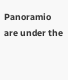Panoramio are under the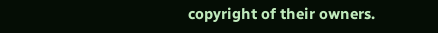copyright of their owners.